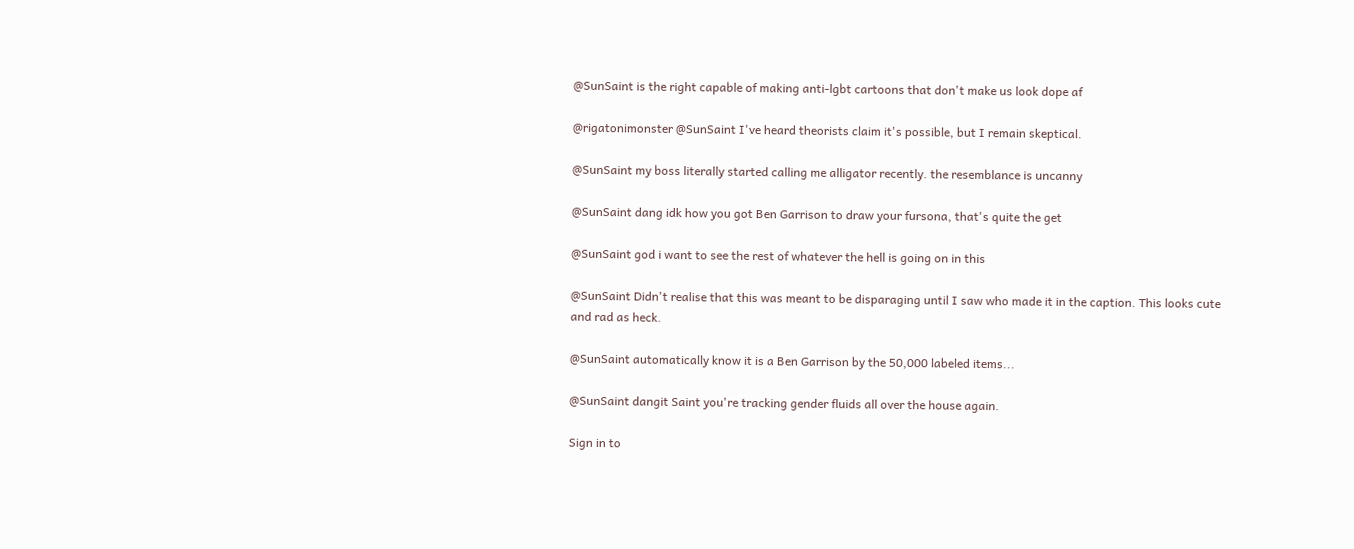@SunSaint is the right capable of making anti-lgbt cartoons that don't make us look dope af

@rigatonimonster @SunSaint I've heard theorists claim it's possible, but I remain skeptical.

@SunSaint my boss literally started calling me alligator recently. the resemblance is uncanny

@SunSaint dang idk how you got Ben Garrison to draw your fursona, that's quite the get

@SunSaint god i want to see the rest of whatever the hell is going on in this

@SunSaint Didn't realise that this was meant to be disparaging until I saw who made it in the caption. This looks cute and rad as heck.

@SunSaint automatically know it is a Ben Garrison by the 50,000 labeled items...

@SunSaint dangit Saint you're tracking gender fluids all over the house again.

Sign in to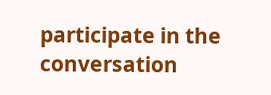participate in the conversation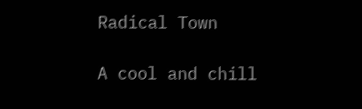Radical Town

A cool and chill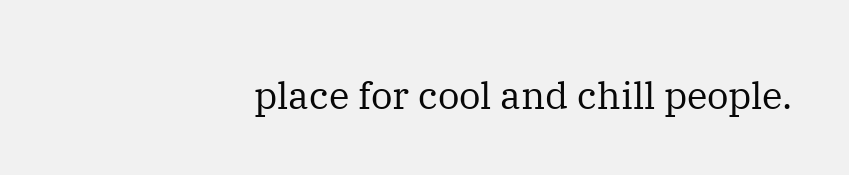place for cool and chill people.